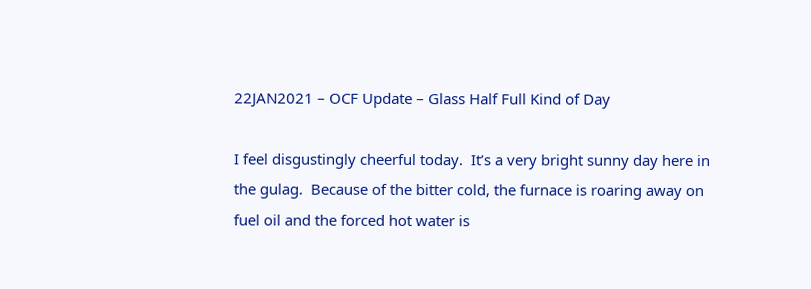22JAN2021 – OCF Update – Glass Half Full Kind of Day

I feel disgustingly cheerful today.  It’s a very bright sunny day here in the gulag.  Because of the bitter cold, the furnace is roaring away on fuel oil and the forced hot water is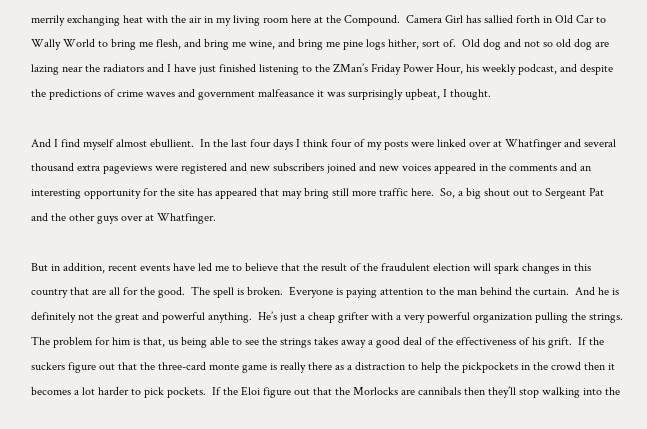merrily exchanging heat with the air in my living room here at the Compound.  Camera Girl has sallied forth in Old Car to Wally World to bring me flesh, and bring me wine, and bring me pine logs hither, sort of.  Old dog and not so old dog are lazing near the radiators and I have just finished listening to the ZMan’s Friday Power Hour, his weekly podcast, and despite the predictions of crime waves and government malfeasance it was surprisingly upbeat, I thought.

And I find myself almost ebullient.  In the last four days I think four of my posts were linked over at Whatfinger and several thousand extra pageviews were registered and new subscribers joined and new voices appeared in the comments and an interesting opportunity for the site has appeared that may bring still more traffic here.  So, a big shout out to Sergeant Pat and the other guys over at Whatfinger.

But in addition, recent events have led me to believe that the result of the fraudulent election will spark changes in this country that are all for the good.  The spell is broken.  Everyone is paying attention to the man behind the curtain.  And he is definitely not the great and powerful anything.  He’s just a cheap grifter with a very powerful organization pulling the strings.  The problem for him is that, us being able to see the strings takes away a good deal of the effectiveness of his grift.  If the suckers figure out that the three-card monte game is really there as a distraction to help the pickpockets in the crowd then it becomes a lot harder to pick pockets.  If the Eloi figure out that the Morlocks are cannibals then they’ll stop walking into the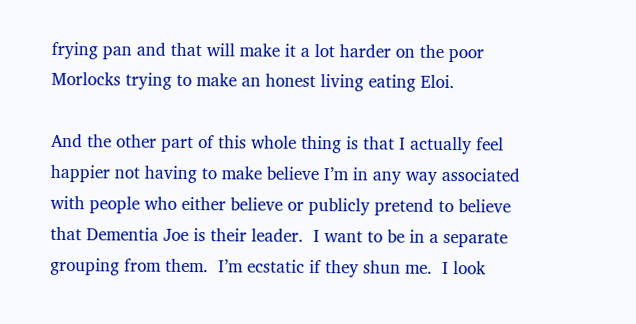frying pan and that will make it a lot harder on the poor Morlocks trying to make an honest living eating Eloi.

And the other part of this whole thing is that I actually feel happier not having to make believe I’m in any way associated with people who either believe or publicly pretend to believe that Dementia Joe is their leader.  I want to be in a separate grouping from them.  I’m ecstatic if they shun me.  I look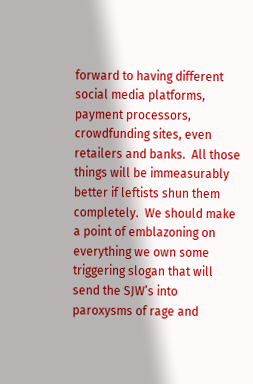forward to having different social media platforms, payment processors, crowdfunding sites, even retailers and banks.  All those things will be immeasurably better if leftists shun them completely.  We should make a point of emblazoning on everything we own some triggering slogan that will send the SJW’s into paroxysms of rage and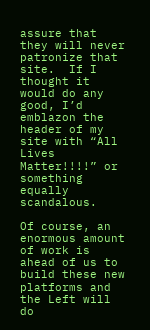assure that they will never patronize that site.  If I thought it would do any good, I’d emblazon the header of my site with “All Lives Matter!!!!” or something equally scandalous.

Of course, an enormous amount of work is ahead of us to build these new platforms and the Left will do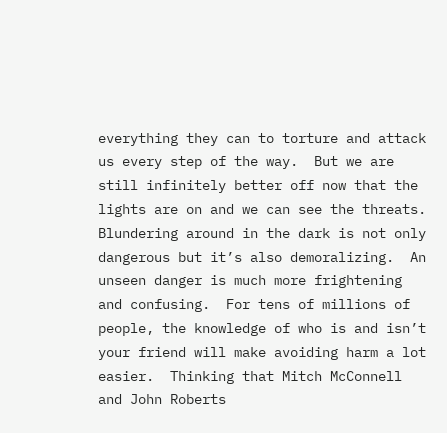everything they can to torture and attack us every step of the way.  But we are still infinitely better off now that the lights are on and we can see the threats.  Blundering around in the dark is not only dangerous but it’s also demoralizing.  An unseen danger is much more frightening and confusing.  For tens of millions of people, the knowledge of who is and isn’t your friend will make avoiding harm a lot easier.  Thinking that Mitch McConnell and John Roberts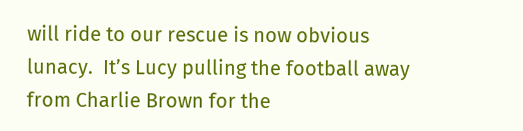will ride to our rescue is now obvious lunacy.  It’s Lucy pulling the football away from Charlie Brown for the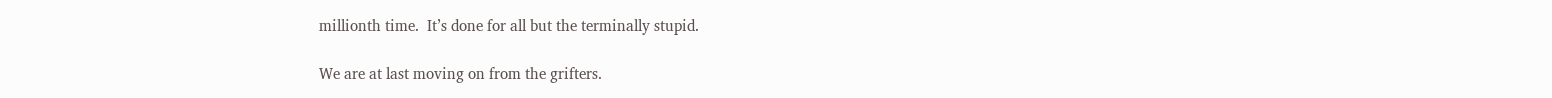millionth time.  It’s done for all but the terminally stupid.

We are at last moving on from the grifters.